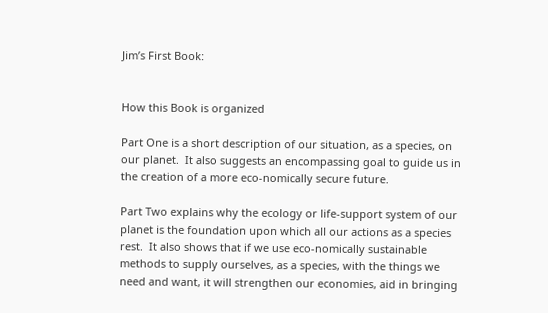Jim’s First Book:


How this Book is organized

Part One is a short description of our situation, as a species, on our planet.  It also suggests an encompassing goal to guide us in the creation of a more eco-nomically secure future.

Part Two explains why the ecology or life-support system of our planet is the foundation upon which all our actions as a species rest.  It also shows that if we use eco-nomically sustainable methods to supply ourselves, as a species, with the things we need and want, it will strengthen our economies, aid in bringing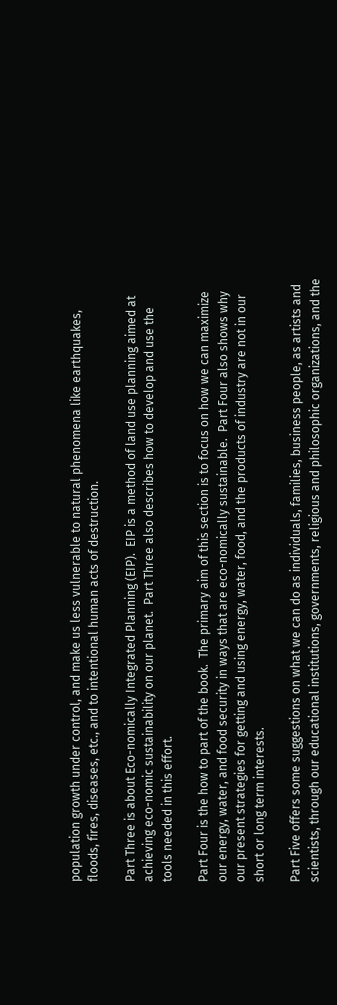population growth under control, and make us less vulnerable to natural phenomena like earthquakes, floods, fires, diseases, etc., and to intentional human acts of destruction.

Part Three is about Eco-nomically Integrated Planning (EIP).  EIP is a method of land use planning aimed at achieving eco-nomic sustainability on our planet.  Part Three also describes how to develop and use the tools needed in this effort.

Part Four is the how to part of the book.  The primary aim of this section is to focus on how we can maximize our energy, water, and food security in ways that are eco-nomically sustainable.  Part Four also shows why our present strategies for getting and using energy, water, food, and the products of industry are not in our short or long term interests.

Part Five offers some suggestions on what we can do as individuals, families, business people, as artists and scientists, through our educational institutions, governments, religious and philosophic organizations, and the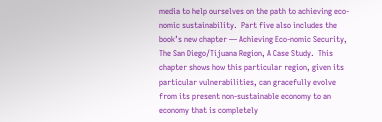media to help ourselves on the path to achieving eco-nomic sustainability.  Part five also includes the book’s new chapter — Achieving Eco-nomic Security, The San Diego/Tijuana Region, A Case Study.  This chapter shows how this particular region, given its particular vulnerabilities, can gracefully evolve from its present non-sustainable economy to an economy that is completely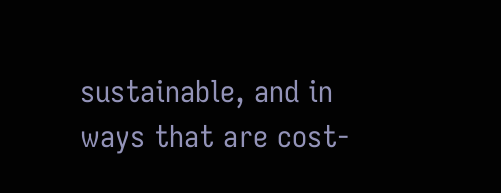sustainable, and in ways that are cost-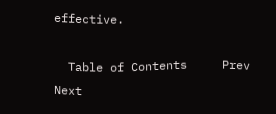effective.

  Table of Contents     Prev     Next